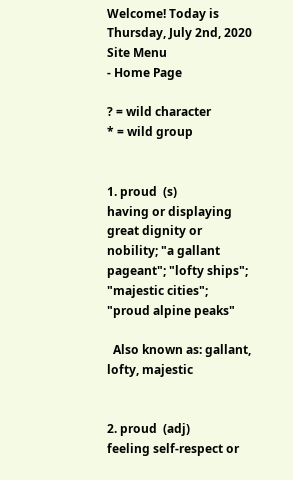Welcome! Today is Thursday, July 2nd, 2020
Site Menu
- Home Page

? = wild character
* = wild group


1. proud  (s)
having or displaying great dignity or nobility; "a gallant pageant"; "lofty ships"; "majestic cities"; "proud alpine peaks"

  Also known as: gallant, lofty, majestic


2. proud  (adj)
feeling self-respect or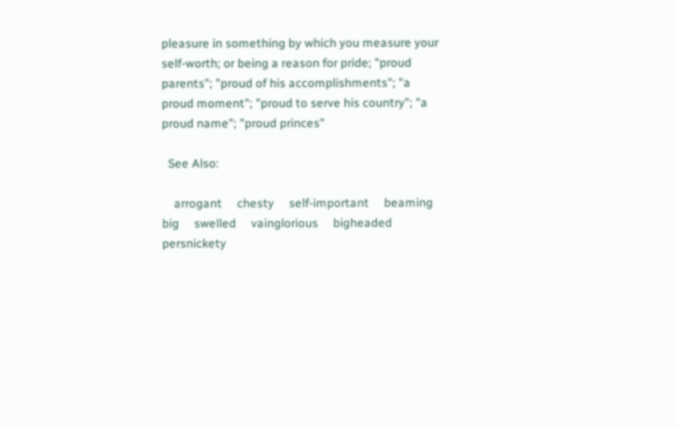pleasure in something by which you measure your self-worth; or being a reason for pride; "proud parents"; "proud of his accomplishments"; "a proud moment"; "proud to serve his country"; "a proud name"; "proud princes"

  See Also:

    arrogant     chesty     self-important     beaming     big     swelled     vainglorious     bigheaded     persnickety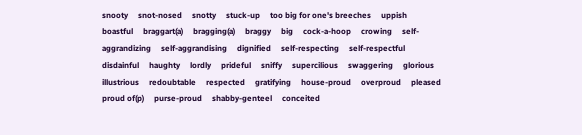snooty     snot-nosed     snotty     stuck-up     too big for one's breeches     uppish     boastful     braggart(a)     bragging(a)     braggy     big     cock-a-hoop     crowing     self-aggrandizing     self-aggrandising     dignified     self-respecting     self-respectful     disdainful     haughty     lordly     prideful     sniffy     supercilious     swaggering     glorious     illustrious     redoubtable     respected     gratifying     house-proud     overproud     pleased     proud of(p)     purse-proud     shabby-genteel     conceited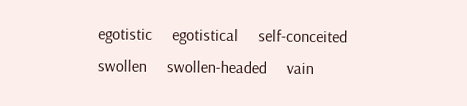egotistic     egotistical     self-conceited     swollen     swollen-headed     vain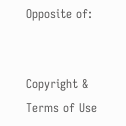Opposite of:


Copyright & Terms of Use